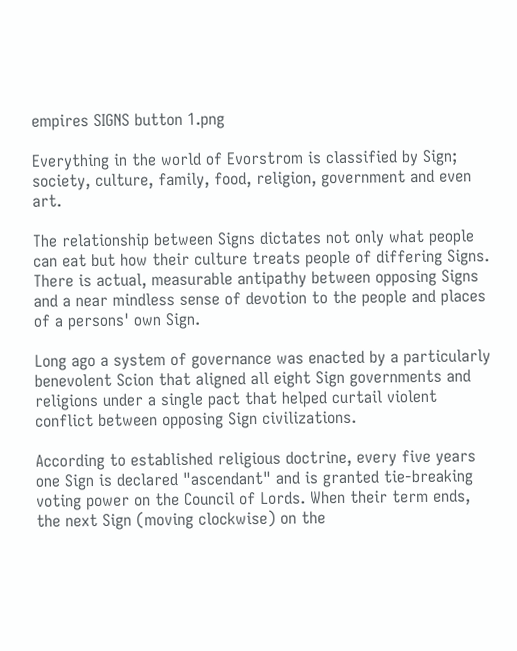empires SIGNS button 1.png

Everything in the world of Evorstrom is classified by Sign; society, culture, family, food, religion, government and even art.

The relationship between Signs dictates not only what people can eat but how their culture treats people of differing Signs. There is actual, measurable antipathy between opposing Signs and a near mindless sense of devotion to the people and places of a persons' own Sign.

Long ago a system of governance was enacted by a particularly benevolent Scion that aligned all eight Sign governments and religions under a single pact that helped curtail violent conflict between opposing Sign civilizations.

According to established religious doctrine, every five years one Sign is declared "ascendant" and is granted tie-breaking voting power on the Council of Lords. When their term ends, the next Sign (moving clockwise) on the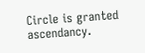Circle is granted ascendancy.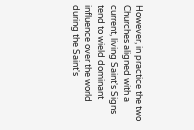However, in practice the two Churches aligned with a current, living Saint's Signs tend to wield dominant influence over the world during the Saint's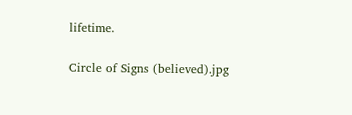lifetime.

Circle of Signs (believed).jpg